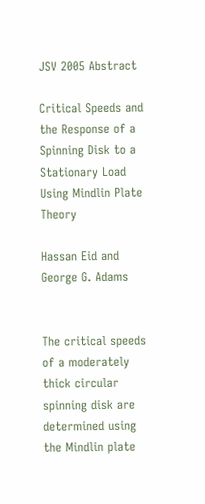JSV 2005 Abstract

Critical Speeds and the Response of a Spinning Disk to a Stationary Load Using Mindlin Plate Theory

Hassan Eid and George G. Adams


The critical speeds of a moderately thick circular spinning disk are determined using the Mindlin plate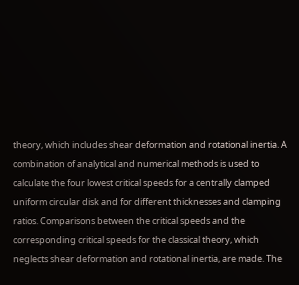theory, which includes shear deformation and rotational inertia. A combination of analytical and numerical methods is used to calculate the four lowest critical speeds for a centrally clamped uniform circular disk and for different thicknesses and clamping ratios. Comparisons between the critical speeds and the corresponding critical speeds for the classical theory, which neglects shear deformation and rotational inertia, are made. The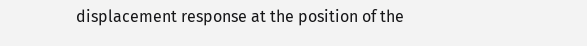displacement response at the position of the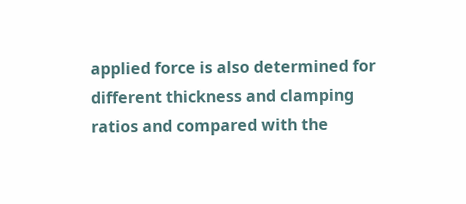applied force is also determined for different thickness and clamping ratios and compared with the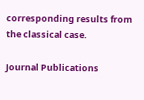corresponding results from the classical case.

Journal Publications